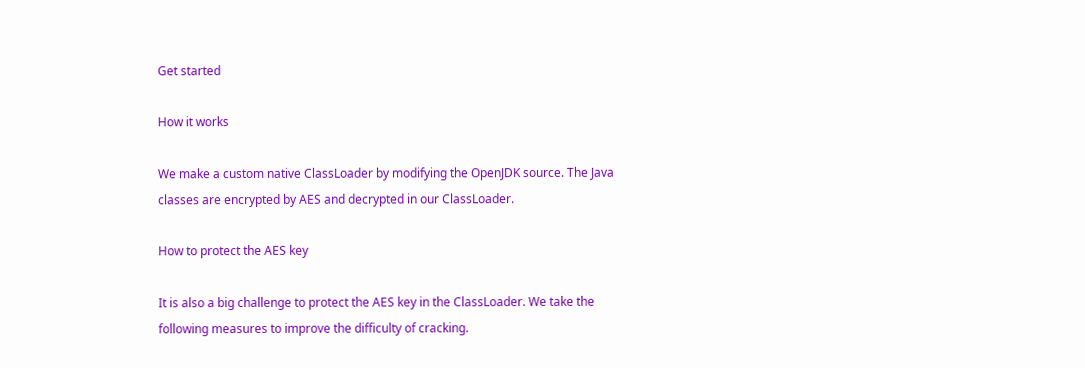Get started

How it works

We make a custom native ClassLoader by modifying the OpenJDK source. The Java classes are encrypted by AES and decrypted in our ClassLoader.

How to protect the AES key

It is also a big challenge to protect the AES key in the ClassLoader. We take the following measures to improve the difficulty of cracking.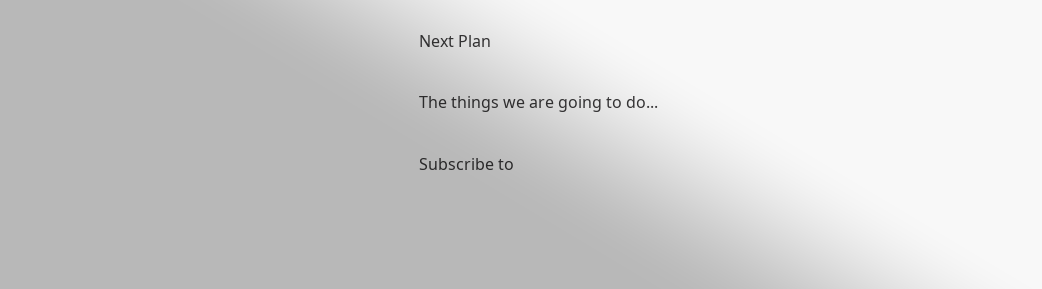Next Plan

The things we are going to do...

Subscribe to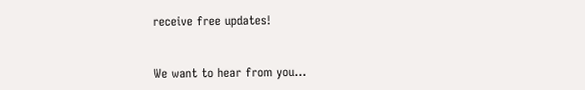receive free updates!


We want to hear from you...